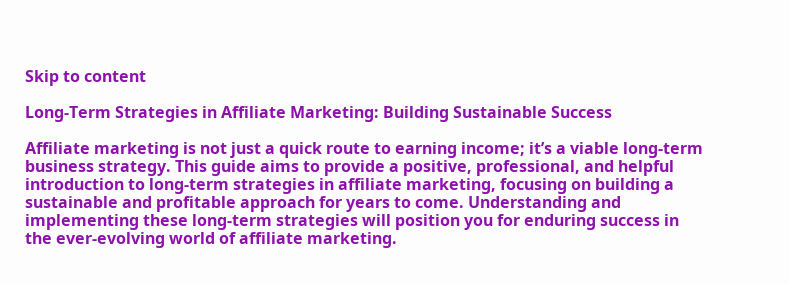Skip to content

Long-Term Strategies in Affiliate Marketing: Building Sustainable Success

Affiliate marketing is not just a quick route to earning income; it’s a viable long-term business strategy. This guide aims to provide a positive, professional, and helpful introduction to long-term strategies in affiliate marketing, focusing on building a sustainable and profitable approach for years to come. Understanding and implementing these long-term strategies will position you for enduring success in the ever-evolving world of affiliate marketing.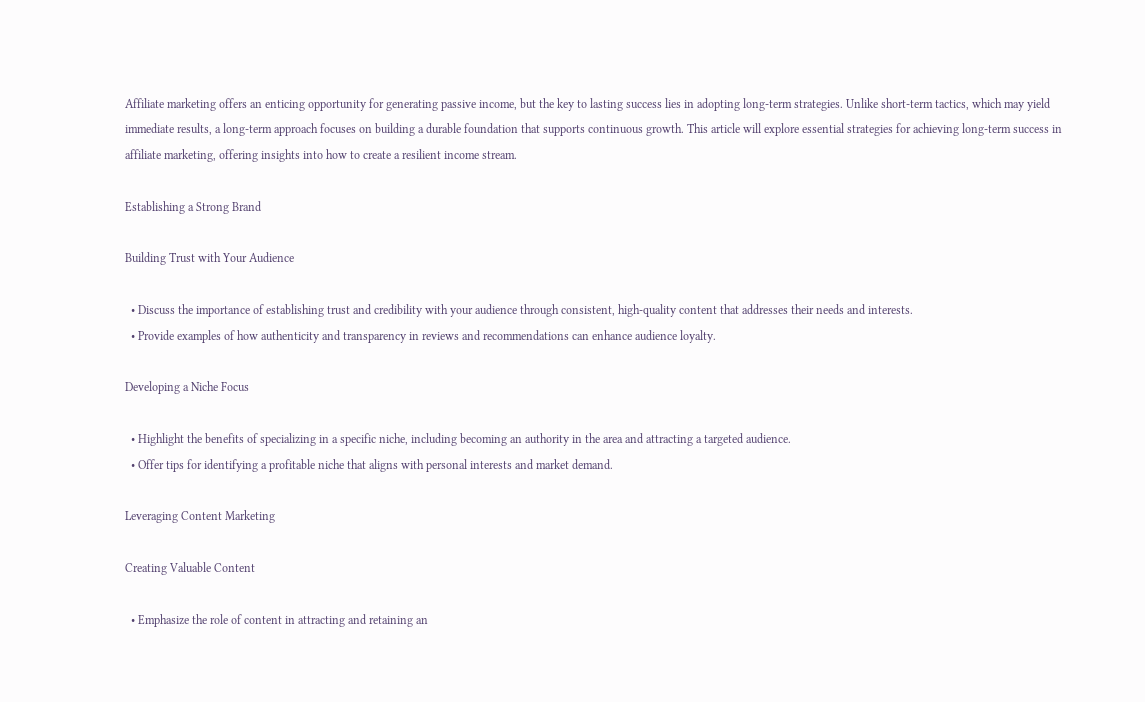Affiliate marketing offers an enticing opportunity for generating passive income, but the key to lasting success lies in adopting long-term strategies. Unlike short-term tactics, which may yield immediate results, a long-term approach focuses on building a durable foundation that supports continuous growth. This article will explore essential strategies for achieving long-term success in affiliate marketing, offering insights into how to create a resilient income stream.

Establishing a Strong Brand

Building Trust with Your Audience

  • Discuss the importance of establishing trust and credibility with your audience through consistent, high-quality content that addresses their needs and interests.
  • Provide examples of how authenticity and transparency in reviews and recommendations can enhance audience loyalty.

Developing a Niche Focus

  • Highlight the benefits of specializing in a specific niche, including becoming an authority in the area and attracting a targeted audience.
  • Offer tips for identifying a profitable niche that aligns with personal interests and market demand.

Leveraging Content Marketing

Creating Valuable Content

  • Emphasize the role of content in attracting and retaining an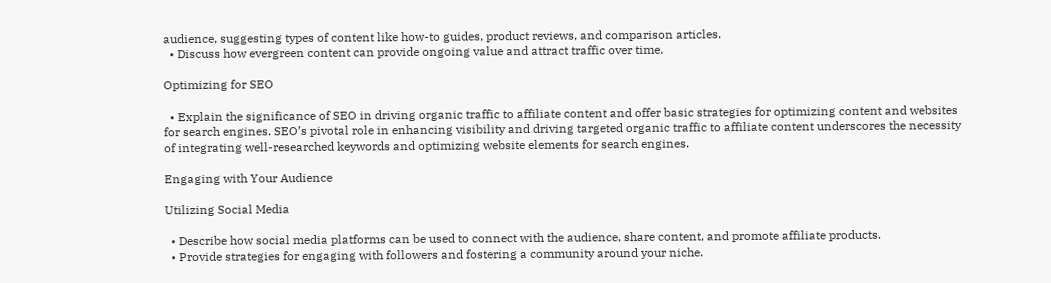audience, suggesting types of content like how-to guides, product reviews, and comparison articles.
  • Discuss how evergreen content can provide ongoing value and attract traffic over time.

Optimizing for SEO

  • Explain the significance of SEO in driving organic traffic to affiliate content and offer basic strategies for optimizing content and websites for search engines. SEO’s pivotal role in enhancing visibility and driving targeted organic traffic to affiliate content underscores the necessity of integrating well-researched keywords and optimizing website elements for search engines.

Engaging with Your Audience

Utilizing Social Media

  • Describe how social media platforms can be used to connect with the audience, share content, and promote affiliate products.
  • Provide strategies for engaging with followers and fostering a community around your niche.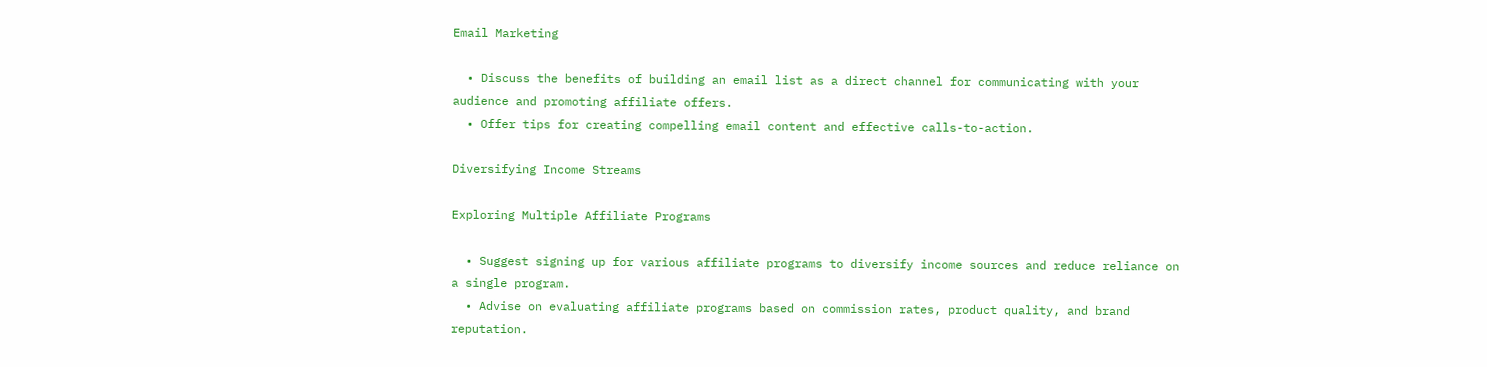Email Marketing

  • Discuss the benefits of building an email list as a direct channel for communicating with your audience and promoting affiliate offers.
  • Offer tips for creating compelling email content and effective calls-to-action.

Diversifying Income Streams

Exploring Multiple Affiliate Programs

  • Suggest signing up for various affiliate programs to diversify income sources and reduce reliance on a single program.
  • Advise on evaluating affiliate programs based on commission rates, product quality, and brand reputation.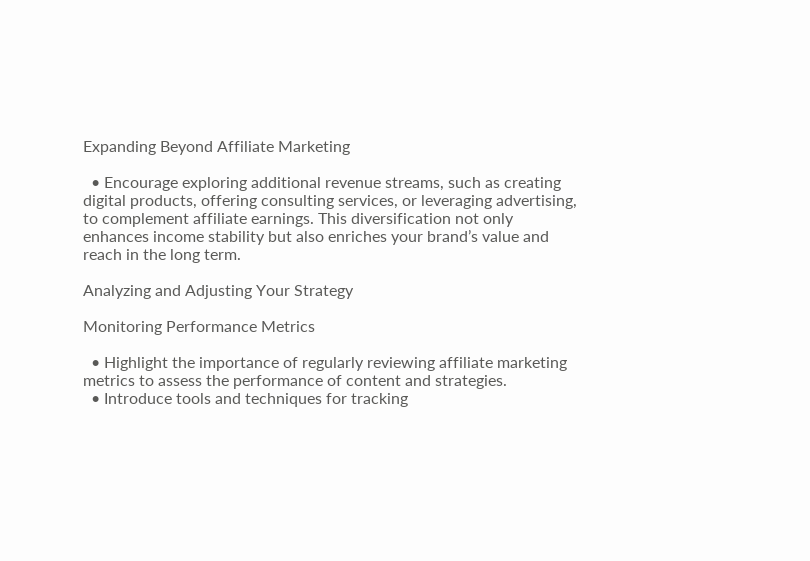Expanding Beyond Affiliate Marketing

  • Encourage exploring additional revenue streams, such as creating digital products, offering consulting services, or leveraging advertising, to complement affiliate earnings. This diversification not only enhances income stability but also enriches your brand’s value and reach in the long term.

Analyzing and Adjusting Your Strategy

Monitoring Performance Metrics

  • Highlight the importance of regularly reviewing affiliate marketing metrics to assess the performance of content and strategies.
  • Introduce tools and techniques for tracking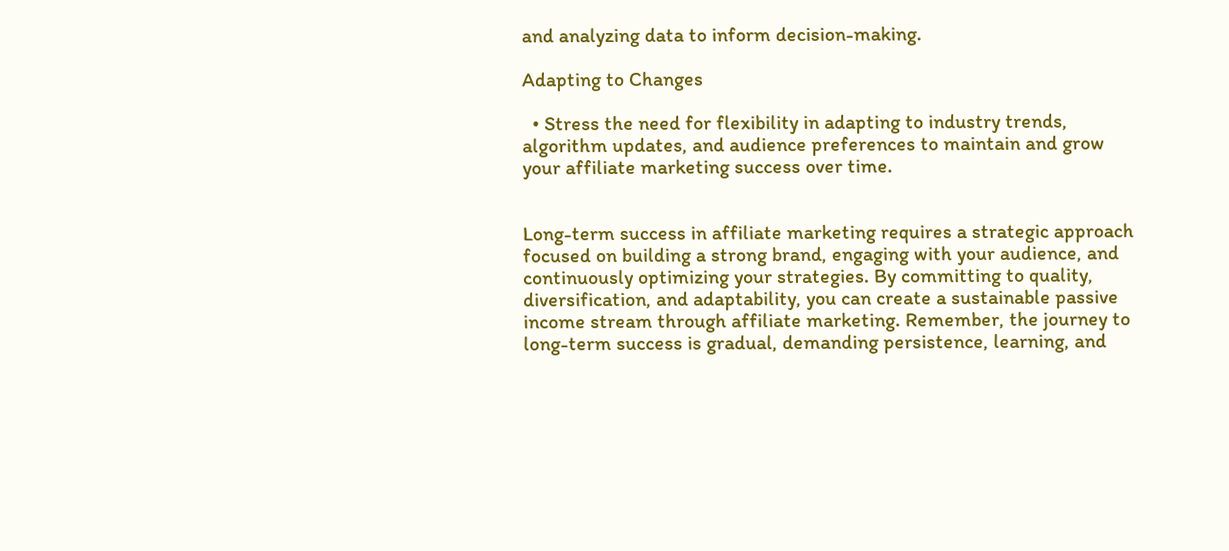and analyzing data to inform decision-making.

Adapting to Changes

  • Stress the need for flexibility in adapting to industry trends, algorithm updates, and audience preferences to maintain and grow your affiliate marketing success over time.


Long-term success in affiliate marketing requires a strategic approach focused on building a strong brand, engaging with your audience, and continuously optimizing your strategies. By committing to quality, diversification, and adaptability, you can create a sustainable passive income stream through affiliate marketing. Remember, the journey to long-term success is gradual, demanding persistence, learning, and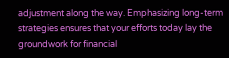adjustment along the way. Emphasizing long-term strategies ensures that your efforts today lay the groundwork for financial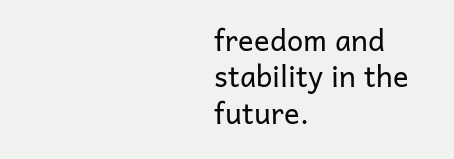freedom and stability in the future.